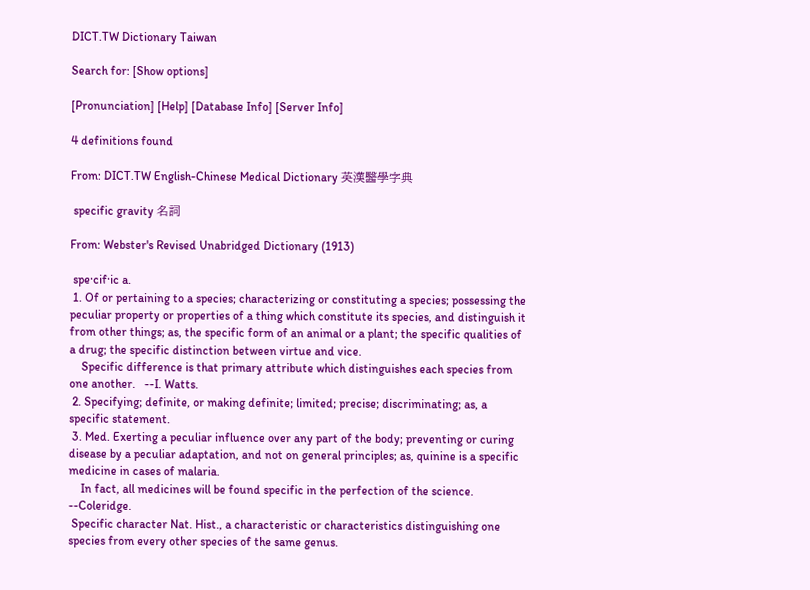DICT.TW Dictionary Taiwan

Search for: [Show options]

[Pronunciation] [Help] [Database Info] [Server Info]

4 definitions found

From: DICT.TW English-Chinese Medical Dictionary 英漢醫學字典

 specific gravity 名詞

From: Webster's Revised Unabridged Dictionary (1913)

 spe·cif·ic a.
 1. Of or pertaining to a species; characterizing or constituting a species; possessing the peculiar property or properties of a thing which constitute its species, and distinguish it from other things; as, the specific form of an animal or a plant; the specific qualities of a drug; the specific distinction between virtue and vice.
    Specific difference is that primary attribute which distinguishes each species from one another.   --I. Watts.
 2. Specifying; definite, or making definite; limited; precise; discriminating; as, a specific statement.
 3. Med. Exerting a peculiar influence over any part of the body; preventing or curing disease by a peculiar adaptation, and not on general principles; as, quinine is a specific medicine in cases of malaria.
    In fact, all medicines will be found specific in the perfection of the science.   --Coleridge.
 Specific character Nat. Hist., a characteristic or characteristics distinguishing one species from every other species of the same genus.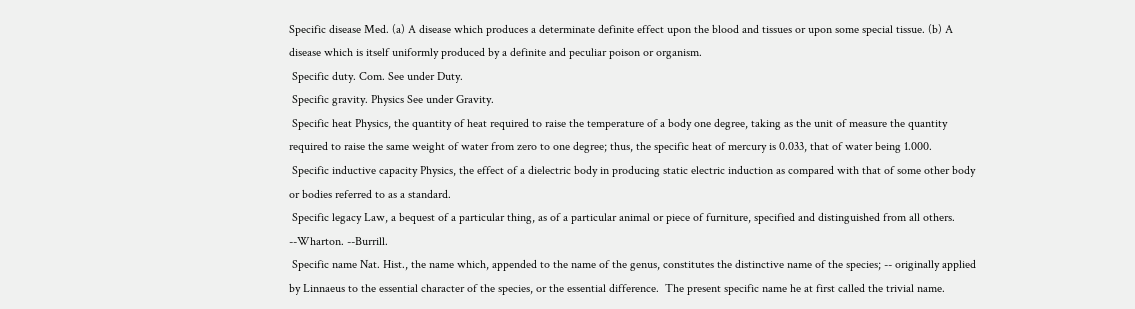Specific disease Med. (a) A disease which produces a determinate definite effect upon the blood and tissues or upon some special tissue. (b) A disease which is itself uniformly produced by a definite and peculiar poison or organism.
 Specific duty. Com. See under Duty.
 Specific gravity. Physics See under Gravity.
 Specific heat Physics, the quantity of heat required to raise the temperature of a body one degree, taking as the unit of measure the quantity required to raise the same weight of water from zero to one degree; thus, the specific heat of mercury is 0.033, that of water being 1.000.
 Specific inductive capacity Physics, the effect of a dielectric body in producing static electric induction as compared with that of some other body or bodies referred to as a standard.
 Specific legacy Law, a bequest of a particular thing, as of a particular animal or piece of furniture, specified and distinguished from all others. --Wharton. --Burrill.
 Specific name Nat. Hist., the name which, appended to the name of the genus, constitutes the distinctive name of the species; -- originally applied by Linnaeus to the essential character of the species, or the essential difference.  The present specific name he at first called the trivial name.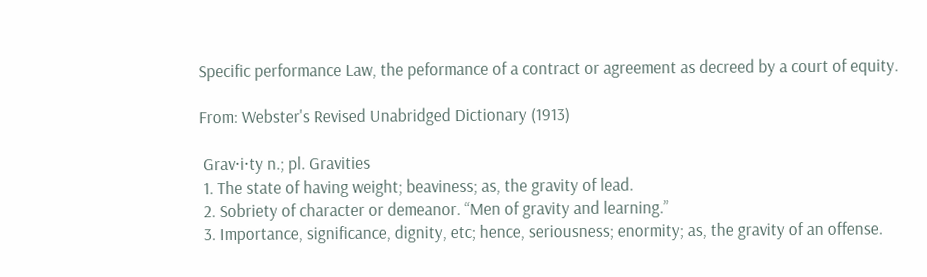Specific performance Law, the peformance of a contract or agreement as decreed by a court of equity.

From: Webster's Revised Unabridged Dictionary (1913)

 Grav·i·ty n.; pl. Gravities
 1. The state of having weight; beaviness; as, the gravity of lead.
 2. Sobriety of character or demeanor. “Men of gravity and learning.”
 3. Importance, significance, dignity, etc; hence, seriousness; enormity; as, the gravity of an offense.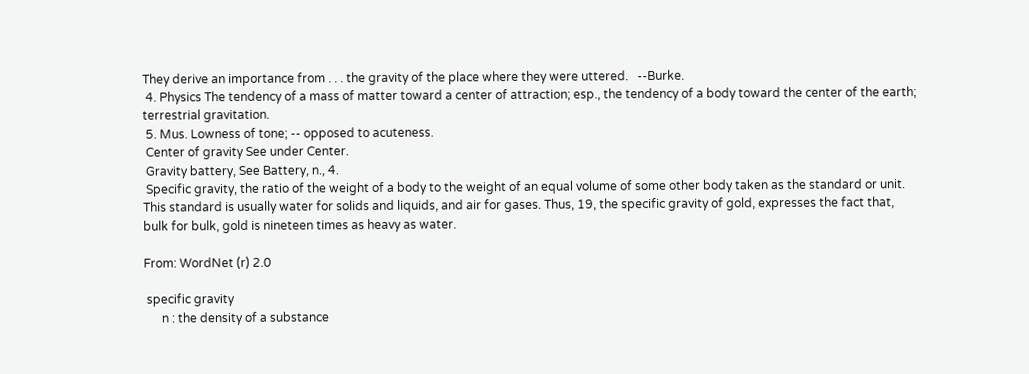They derive an importance from . . . the gravity of the place where they were uttered.   --Burke.
 4. Physics The tendency of a mass of matter toward a center of attraction; esp., the tendency of a body toward the center of the earth; terrestrial gravitation.
 5. Mus. Lowness of tone; -- opposed to acuteness.
 Center of gravity See under Center.
 Gravity battery, See Battery, n., 4.
 Specific gravity, the ratio of the weight of a body to the weight of an equal volume of some other body taken as the standard or unit. This standard is usually water for solids and liquids, and air for gases. Thus, 19, the specific gravity of gold, expresses the fact that, bulk for bulk, gold is nineteen times as heavy as water.

From: WordNet (r) 2.0

 specific gravity
      n : the density of a substance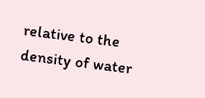relative to the density of water